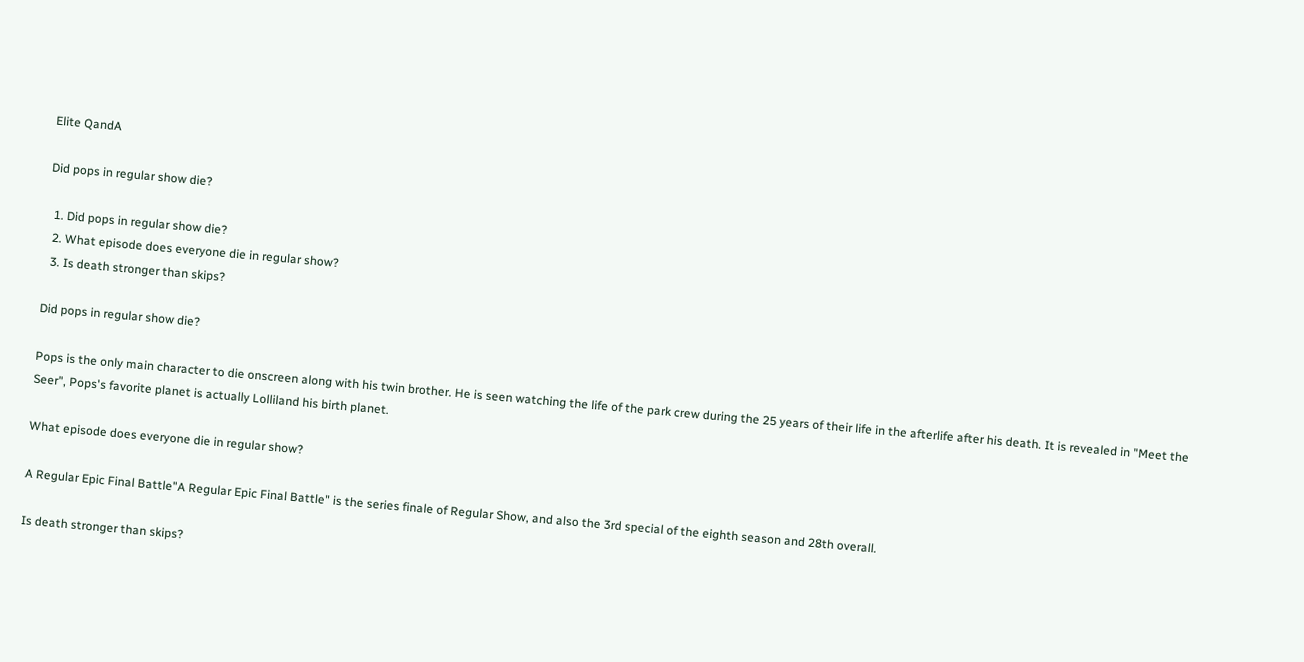Elite QandA

Did pops in regular show die?

  1. Did pops in regular show die?
  2. What episode does everyone die in regular show?
  3. Is death stronger than skips?

Did pops in regular show die?

Pops is the only main character to die onscreen along with his twin brother. He is seen watching the life of the park crew during the 25 years of their life in the afterlife after his death. It is revealed in "Meet the Seer", Pops's favorite planet is actually Lolliland his birth planet.

What episode does everyone die in regular show?

A Regular Epic Final Battle"A Regular Epic Final Battle" is the series finale of Regular Show, and also the 3rd special of the eighth season and 28th overall.

Is death stronger than skips?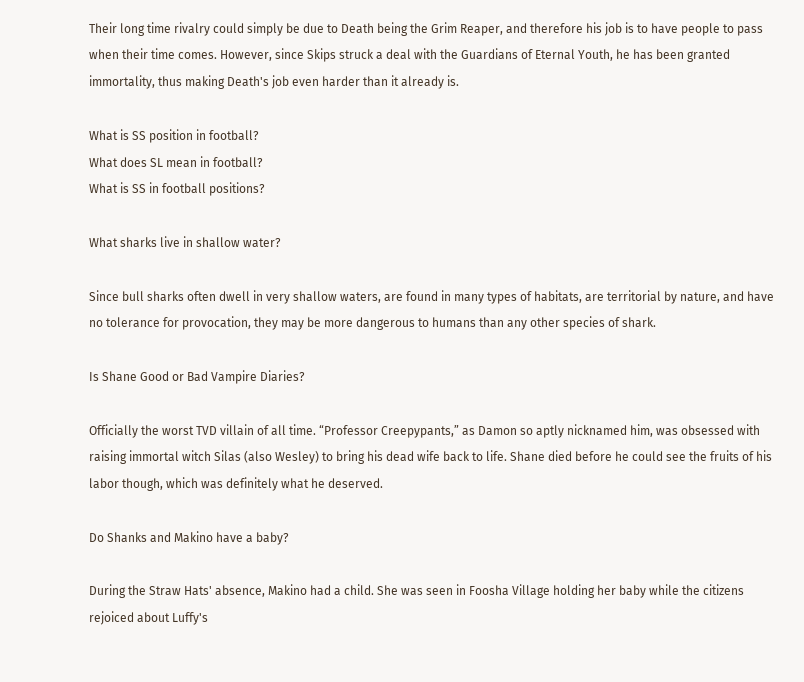Their long time rivalry could simply be due to Death being the Grim Reaper, and therefore his job is to have people to pass when their time comes. However, since Skips struck a deal with the Guardians of Eternal Youth, he has been granted immortality, thus making Death's job even harder than it already is.

What is SS position in football?
What does SL mean in football?
What is SS in football positions?

What sharks live in shallow water?

Since bull sharks often dwell in very shallow waters, are found in many types of habitats, are territorial by nature, and have no tolerance for provocation, they may be more dangerous to humans than any other species of shark.

Is Shane Good or Bad Vampire Diaries?

Officially the worst TVD villain of all time. “Professor Creepypants,” as Damon so aptly nicknamed him, was obsessed with raising immortal witch Silas (also Wesley) to bring his dead wife back to life. Shane died before he could see the fruits of his labor though, which was definitely what he deserved.

Do Shanks and Makino have a baby?

During the Straw Hats' absence, Makino had a child. She was seen in Foosha Village holding her baby while the citizens rejoiced about Luffy's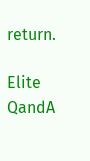return.

Elite QandA